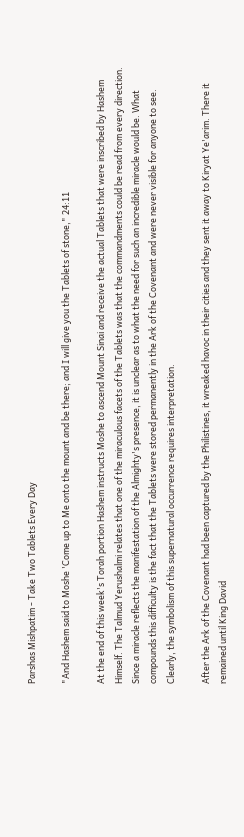Parshas Mishpatim - Take Two Tablets Every Day

"And Hashem said to Moshe 'Come up to Me onto the mount and be there; and I will give you the Tablets of stone," 24:11

At the end of this week's Torah portion Hashem instructs Moshe to ascend Mount Sinai and receive the actual Tablets that were inscribed by Hashem Himself. The Talmud Yerushalmi relates that one of the miraculous facets of the Tablets was that the commandments could be read from every direction. Since a miracle reflects the manifestation of the Almighty's presence, it is unclear as to what the need for such an incredible miracle would be. What compounds this difficulty is the fact that the Tablets were stored permanently in the Ark of the Covenant and were never visible for anyone to see. Clearly, the symbolism of this supernatural occurrence requires interpretation.

After the Ark of the Covenant had been captured by the Philistines, it wreaked havoc in their cities and they sent it away to Kiryat Ye'arim. There it remained until King David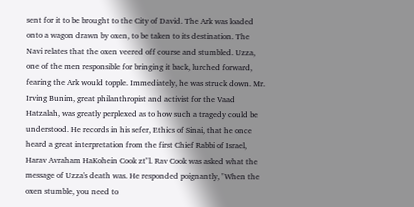sent for it to be brought to the City of David. The Ark was loaded onto a wagon drawn by oxen, to be taken to its destination. The Navi relates that the oxen veered off course and stumbled. Uzza, one of the men responsible for bringing it back, lurched forward, fearing the Ark would topple. Immediately, he was struck down. Mr. Irving Bunim, great philanthropist and activist for the Vaad Hatzalah, was greatly perplexed as to how such a tragedy could be understood. He records in his sefer, Ethics of Sinai, that he once heard a great interpretation from the first Chief Rabbi of Israel, Harav Avraham HaKohein Cook zt"l. Rav Cook was asked what the message of Uzza's death was. He responded poignantly, "When the oxen stumble, you need to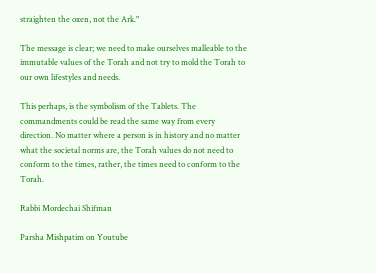straighten the oxen, not the Ark."

The message is clear; we need to make ourselves malleable to the immutable values of the Torah and not try to mold the Torah to our own lifestyles and needs.

This perhaps, is the symbolism of the Tablets. The commandments could be read the same way from every direction. No matter where a person is in history and no matter what the societal norms are, the Torah values do not need to conform to the times, rather, the times need to conform to the Torah.

Rabbi Mordechai Shifman

Parsha Mishpatim on Youtube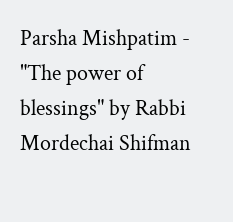Parsha Mishpatim - "The power of blessings" by Rabbi Mordechai Shifman